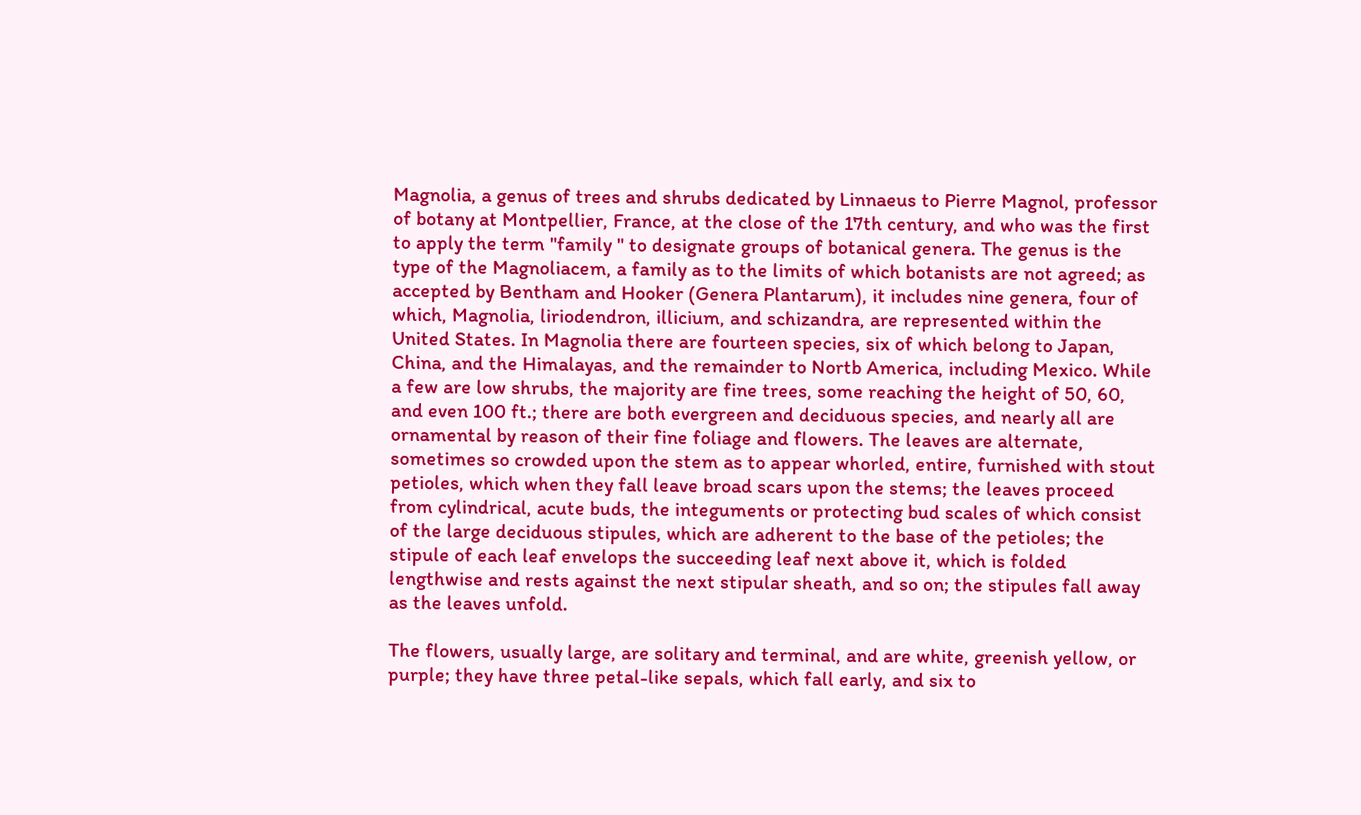Magnolia, a genus of trees and shrubs dedicated by Linnaeus to Pierre Magnol, professor of botany at Montpellier, France, at the close of the 17th century, and who was the first to apply the term "family " to designate groups of botanical genera. The genus is the type of the Magnoliacem, a family as to the limits of which botanists are not agreed; as accepted by Bentham and Hooker (Genera Plantarum), it includes nine genera, four of which, Magnolia, liriodendron, illicium, and schizandra, are represented within the United States. In Magnolia there are fourteen species, six of which belong to Japan, China, and the Himalayas, and the remainder to Nortb America, including Mexico. While a few are low shrubs, the majority are fine trees, some reaching the height of 50, 60, and even 100 ft.; there are both evergreen and deciduous species, and nearly all are ornamental by reason of their fine foliage and flowers. The leaves are alternate, sometimes so crowded upon the stem as to appear whorled, entire, furnished with stout petioles, which when they fall leave broad scars upon the stems; the leaves proceed from cylindrical, acute buds, the integuments or protecting bud scales of which consist of the large deciduous stipules, which are adherent to the base of the petioles; the stipule of each leaf envelops the succeeding leaf next above it, which is folded lengthwise and rests against the next stipular sheath, and so on; the stipules fall away as the leaves unfold.

The flowers, usually large, are solitary and terminal, and are white, greenish yellow, or purple; they have three petal-like sepals, which fall early, and six to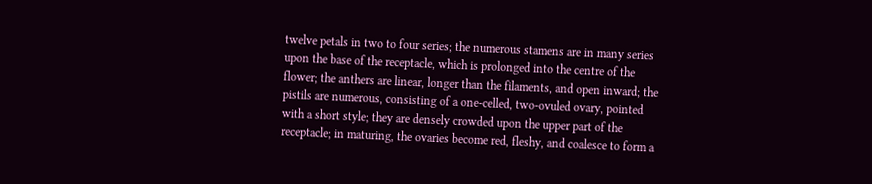twelve petals in two to four series; the numerous stamens are in many series upon the base of the receptacle, which is prolonged into the centre of the flower; the anthers are linear, longer than the filaments, and open inward; the pistils are numerous, consisting of a one-celled, two-ovuled ovary, pointed with a short style; they are densely crowded upon the upper part of the receptacle; in maturing, the ovaries become red, fleshy, and coalesce to form a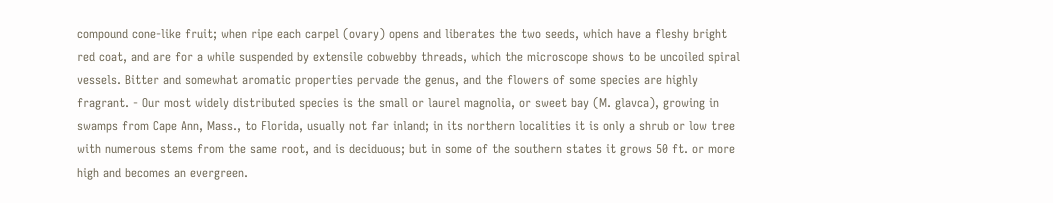compound cone-like fruit; when ripe each carpel (ovary) opens and liberates the two seeds, which have a fleshy bright red coat, and are for a while suspended by extensile cobwebby threads, which the microscope shows to be uncoiled spiral vessels. Bitter and somewhat aromatic properties pervade the genus, and the flowers of some species are highly fragrant. - Our most widely distributed species is the small or laurel magnolia, or sweet bay (M. glavca), growing in swamps from Cape Ann, Mass., to Florida, usually not far inland; in its northern localities it is only a shrub or low tree with numerous stems from the same root, and is deciduous; but in some of the southern states it grows 50 ft. or more high and becomes an evergreen.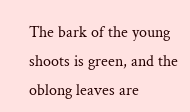The bark of the young shoots is green, and the oblong leaves are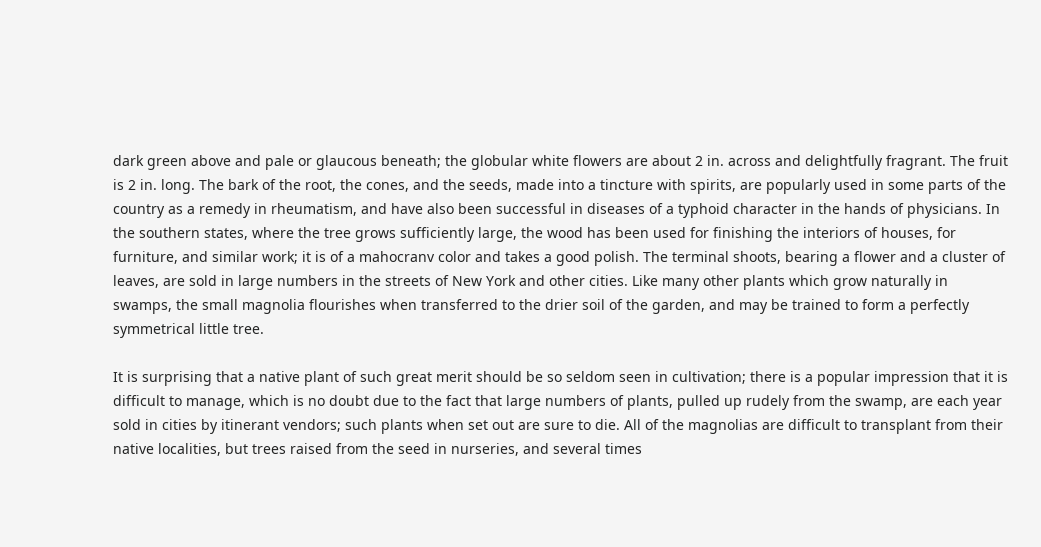dark green above and pale or glaucous beneath; the globular white flowers are about 2 in. across and delightfully fragrant. The fruit is 2 in. long. The bark of the root, the cones, and the seeds, made into a tincture with spirits, are popularly used in some parts of the country as a remedy in rheumatism, and have also been successful in diseases of a typhoid character in the hands of physicians. In the southern states, where the tree grows sufficiently large, the wood has been used for finishing the interiors of houses, for furniture, and similar work; it is of a mahocranv color and takes a good polish. The terminal shoots, bearing a flower and a cluster of leaves, are sold in large numbers in the streets of New York and other cities. Like many other plants which grow naturally in swamps, the small magnolia flourishes when transferred to the drier soil of the garden, and may be trained to form a perfectly symmetrical little tree.

It is surprising that a native plant of such great merit should be so seldom seen in cultivation; there is a popular impression that it is difficult to manage, which is no doubt due to the fact that large numbers of plants, pulled up rudely from the swamp, are each year sold in cities by itinerant vendors; such plants when set out are sure to die. All of the magnolias are difficult to transplant from their native localities, but trees raised from the seed in nurseries, and several times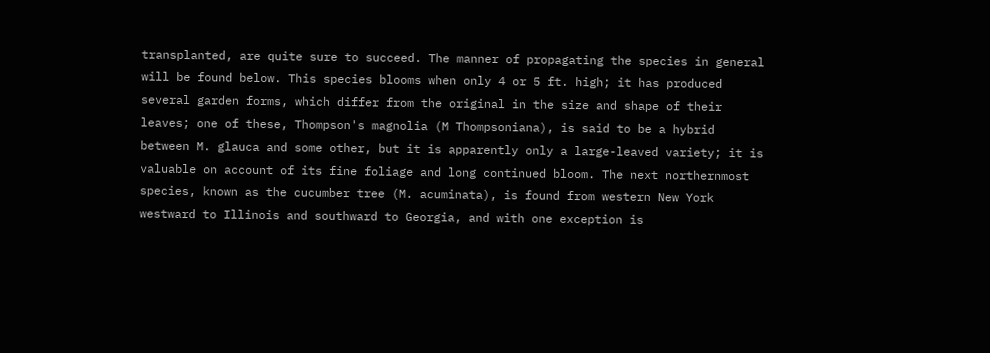transplanted, are quite sure to succeed. The manner of propagating the species in general will be found below. This species blooms when only 4 or 5 ft. high; it has produced several garden forms, which differ from the original in the size and shape of their leaves; one of these, Thompson's magnolia (M Thompsoniana), is said to be a hybrid between M. glauca and some other, but it is apparently only a large-leaved variety; it is valuable on account of its fine foliage and long continued bloom. The next northernmost species, known as the cucumber tree (M. acuminata), is found from western New York westward to Illinois and southward to Georgia, and with one exception is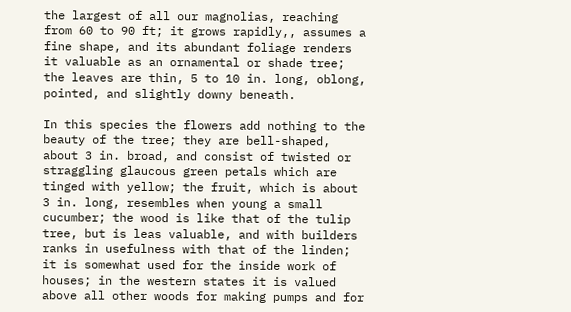the largest of all our magnolias, reaching from 60 to 90 ft; it grows rapidly,, assumes a fine shape, and its abundant foliage renders it valuable as an ornamental or shade tree; the leaves are thin, 5 to 10 in. long, oblong, pointed, and slightly downy beneath.

In this species the flowers add nothing to the beauty of the tree; they are bell-shaped, about 3 in. broad, and consist of twisted or straggling glaucous green petals which are tinged with yellow; the fruit, which is about 3 in. long, resembles when young a small cucumber; the wood is like that of the tulip tree, but is leas valuable, and with builders ranks in usefulness with that of the linden; it is somewhat used for the inside work of houses; in the western states it is valued above all other woods for making pumps and for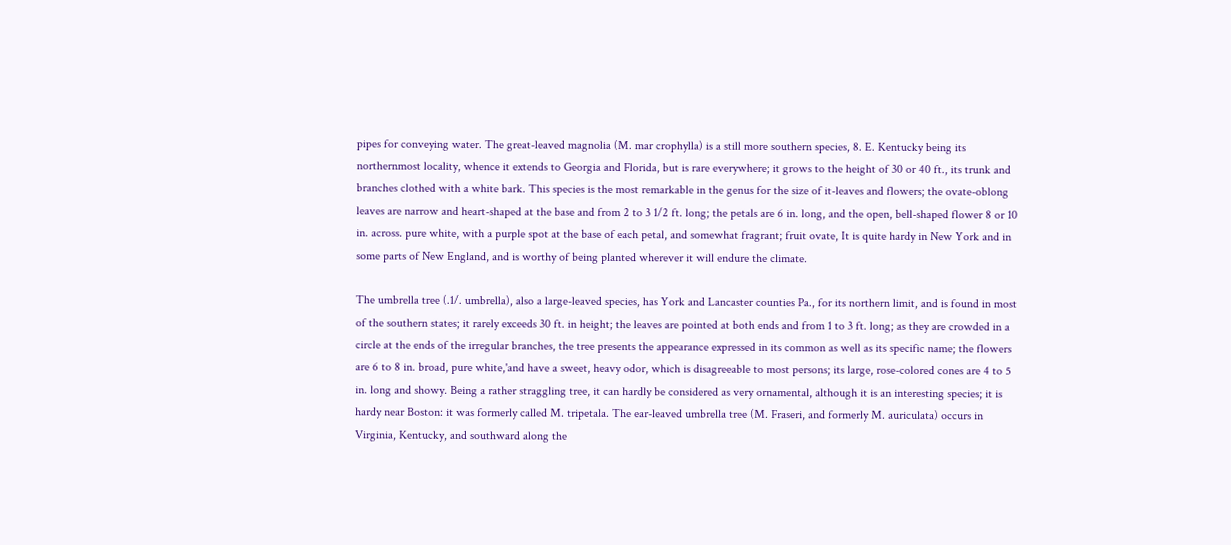pipes for conveying water. The great-leaved magnolia (M. mar crophylla) is a still more southern species, 8. E. Kentucky being its northernmost locality, whence it extends to Georgia and Florida, but is rare everywhere; it grows to the height of 30 or 40 ft., its trunk and branches clothed with a white bark. This species is the most remarkable in the genus for the size of it-leaves and flowers; the ovate-oblong leaves are narrow and heart-shaped at the base and from 2 to 3 1/2 ft. long; the petals are 6 in. long, and the open, bell-shaped flower 8 or 10 in. across. pure white, with a purple spot at the base of each petal, and somewhat fragrant; fruit ovate, It is quite hardy in New York and in some parts of New England, and is worthy of being planted wherever it will endure the climate.

The umbrella tree (.1/. umbrella), also a large-leaved species, has York and Lancaster counties Pa., for its northern limit, and is found in most of the southern states; it rarely exceeds 30 ft. in height; the leaves are pointed at both ends and from 1 to 3 ft. long; as they are crowded in a circle at the ends of the irregular branches, the tree presents the appearance expressed in its common as well as its specific name; the flowers are 6 to 8 in. broad, pure white,'and have a sweet, heavy odor, which is disagreeable to most persons; its large, rose-colored cones are 4 to 5 in. long and showy. Being a rather straggling tree, it can hardly be considered as very ornamental, although it is an interesting species; it is hardy near Boston: it was formerly called M. tripetala. The ear-leaved umbrella tree (M. Fraseri, and formerly M. auriculata) occurs in Virginia, Kentucky, and southward along the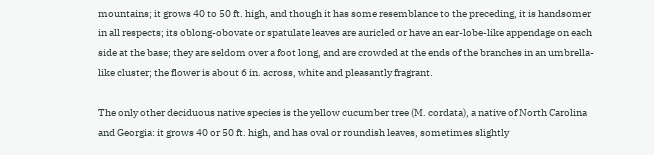mountains; it grows 40 to 50 ft. high, and though it has some resemblance to the preceding, it is handsomer in all respects; its oblong-obovate or spatulate leaves are auricled or have an ear-lobe-like appendage on each side at the base; they are seldom over a foot long, and are crowded at the ends of the branches in an umbrella-like cluster; the flower is about 6 in. across, white and pleasantly fragrant.

The only other deciduous native species is the yellow cucumber tree (M. cordata), a native of North Carolina and Georgia: it grows 40 or 50 ft. high, and has oval or roundish leaves, sometimes slightly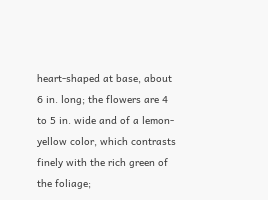heart-shaped at base, about 6 in. long; the flowers are 4 to 5 in. wide and of a lemon-yellow color, which contrasts finely with the rich green of the foliage;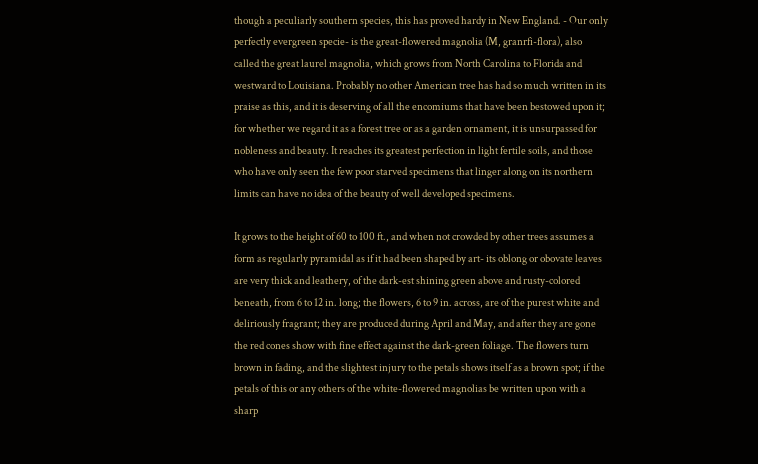though a peculiarly southern species, this has proved hardy in New England. - Our only perfectly evergreen specie- is the great-flowered magnolia (M, granrfi-flora), also called the great laurel magnolia, which grows from North Carolina to Florida and westward to Louisiana. Probably no other American tree has had so much written in its praise as this, and it is deserving of all the encomiums that have been bestowed upon it; for whether we regard it as a forest tree or as a garden ornament, it is unsurpassed for nobleness and beauty. It reaches its greatest perfection in light fertile soils, and those who have only seen the few poor starved specimens that linger along on its northern limits can have no idea of the beauty of well developed specimens.

It grows to the height of 60 to 100 ft., and when not crowded by other trees assumes a form as regularly pyramidal as if it had been shaped by art- its oblong or obovate leaves are very thick and leathery, of the dark-est shining green above and rusty-colored beneath, from 6 to 12 in. long; the flowers, 6 to 9 in. across, are of the purest white and deliriously fragrant; they are produced during April and May, and after they are gone the red cones show with fine effect against the dark-green foliage. The flowers turn brown in fading, and the slightest injury to the petals shows itself as a brown spot; if the petals of this or any others of the white-flowered magnolias be written upon with a sharp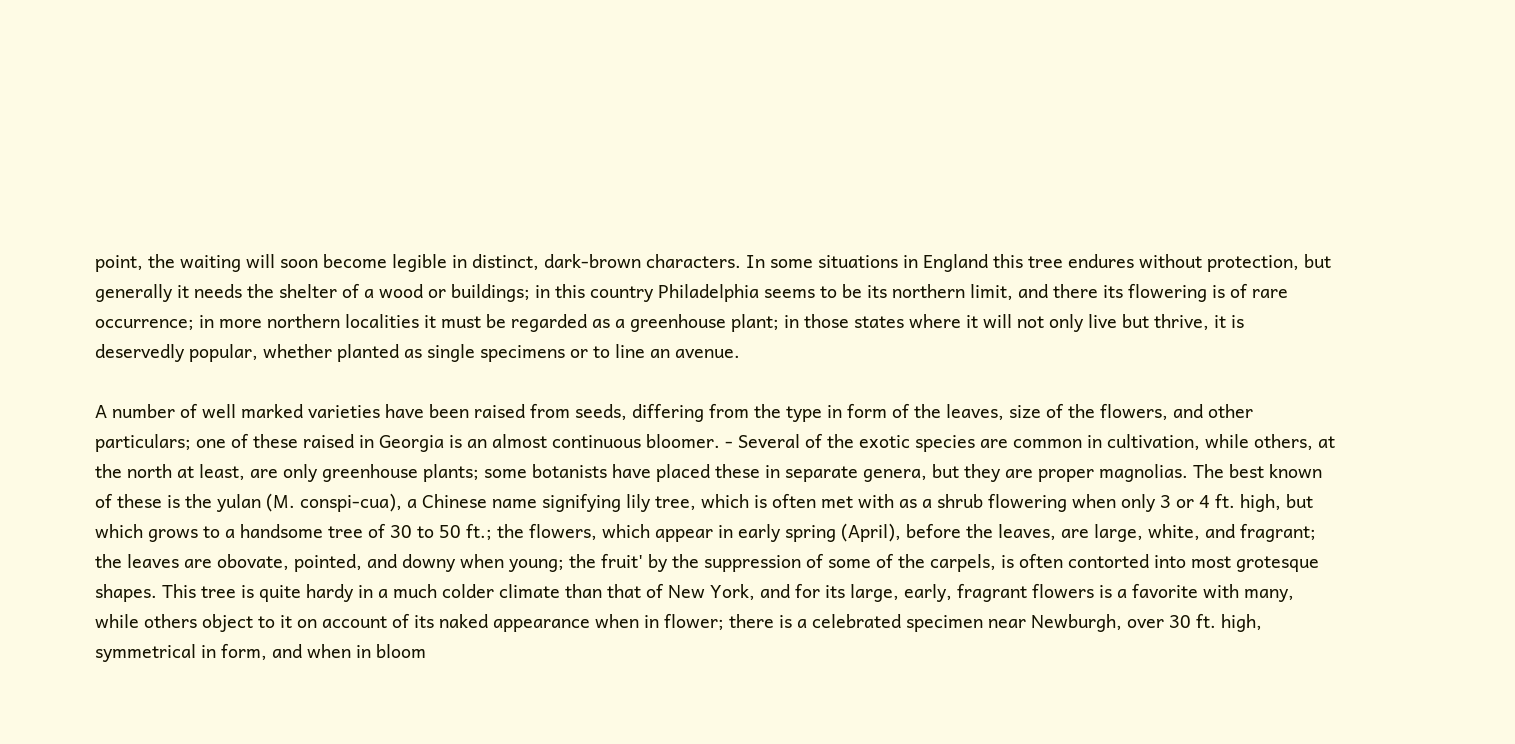point, the waiting will soon become legible in distinct, dark-brown characters. In some situations in England this tree endures without protection, but generally it needs the shelter of a wood or buildings; in this country Philadelphia seems to be its northern limit, and there its flowering is of rare occurrence; in more northern localities it must be regarded as a greenhouse plant; in those states where it will not only live but thrive, it is deservedly popular, whether planted as single specimens or to line an avenue.

A number of well marked varieties have been raised from seeds, differing from the type in form of the leaves, size of the flowers, and other particulars; one of these raised in Georgia is an almost continuous bloomer. - Several of the exotic species are common in cultivation, while others, at the north at least, are only greenhouse plants; some botanists have placed these in separate genera, but they are proper magnolias. The best known of these is the yulan (M. conspi-cua), a Chinese name signifying lily tree, which is often met with as a shrub flowering when only 3 or 4 ft. high, but which grows to a handsome tree of 30 to 50 ft.; the flowers, which appear in early spring (April), before the leaves, are large, white, and fragrant; the leaves are obovate, pointed, and downy when young; the fruit' by the suppression of some of the carpels, is often contorted into most grotesque shapes. This tree is quite hardy in a much colder climate than that of New York, and for its large, early, fragrant flowers is a favorite with many, while others object to it on account of its naked appearance when in flower; there is a celebrated specimen near Newburgh, over 30 ft. high, symmetrical in form, and when in bloom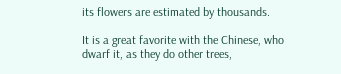its flowers are estimated by thousands.

It is a great favorite with the Chinese, who dwarf it, as they do other trees,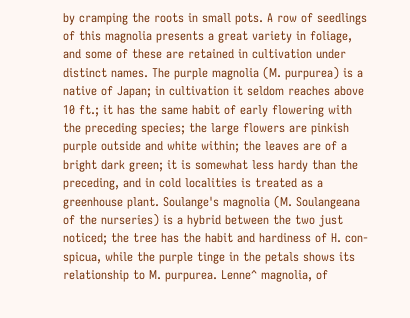by cramping the roots in small pots. A row of seedlings of this magnolia presents a great variety in foliage, and some of these are retained in cultivation under distinct names. The purple magnolia (M. purpurea) is a native of Japan; in cultivation it seldom reaches above 10 ft.; it has the same habit of early flowering with the preceding species; the large flowers are pinkish purple outside and white within; the leaves are of a bright dark green; it is somewhat less hardy than the preceding, and in cold localities is treated as a greenhouse plant. Soulange's magnolia (M. Soulangeana of the nurseries) is a hybrid between the two just noticed; the tree has the habit and hardiness of H. con-spicua, while the purple tinge in the petals shows its relationship to M. purpurea. Lenne^ magnolia, of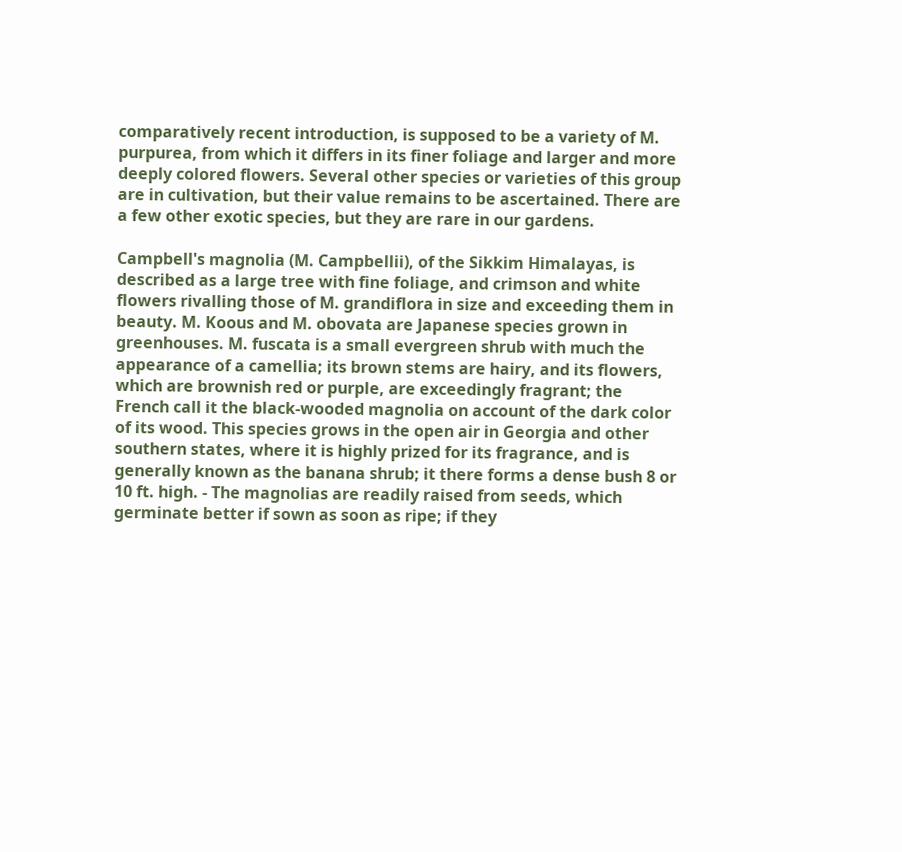comparatively recent introduction, is supposed to be a variety of M. purpurea, from which it differs in its finer foliage and larger and more deeply colored flowers. Several other species or varieties of this group are in cultivation, but their value remains to be ascertained. There are a few other exotic species, but they are rare in our gardens.

Campbell's magnolia (M. Campbellii), of the Sikkim Himalayas, is described as a large tree with fine foliage, and crimson and white flowers rivalling those of M. grandiflora in size and exceeding them in beauty. M. Koous and M. obovata are Japanese species grown in greenhouses. M. fuscata is a small evergreen shrub with much the appearance of a camellia; its brown stems are hairy, and its flowers, which are brownish red or purple, are exceedingly fragrant; the French call it the black-wooded magnolia on account of the dark color of its wood. This species grows in the open air in Georgia and other southern states, where it is highly prized for its fragrance, and is generally known as the banana shrub; it there forms a dense bush 8 or 10 ft. high. - The magnolias are readily raised from seeds, which germinate better if sown as soon as ripe; if they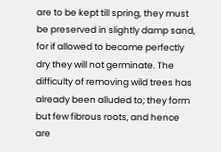are to be kept till spring, they must be preserved in slightly damp sand, for if allowed to become perfectly dry they will not germinate. The difficulty of removing wild trees has already been alluded to; they form but few fibrous roots, and hence are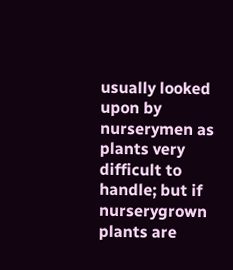usually looked upon by nurserymen as plants very difficult to handle; but if nurserygrown plants are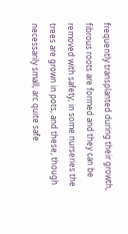frequently transplanted during their growth, fibrous roots are formed and they can be removed with safety; in some nurseries the trees are grown in pots, and these, though necessarily small, arc quite safe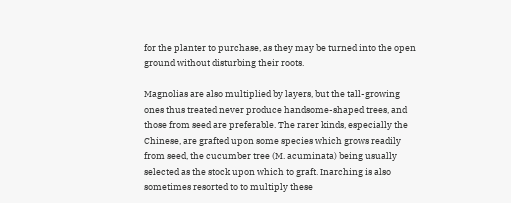for the planter to purchase, as they may be turned into the open ground without disturbing their roots.

Magnolias are also multiplied by layers, but the tall-growing ones thus treated never produce handsome-shaped trees, and those from seed are preferable. The rarer kinds, especially the Chinese, are grafted upon some species which grows readily from seed, the cucumber tree (M. acuminata) being usually selected as the stock upon which to graft. Inarching is also sometimes resorted to to multiply these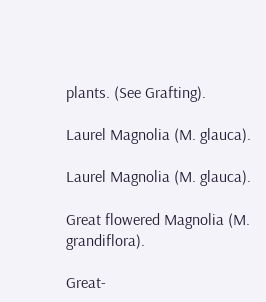plants. (See Grafting).

Laurel Magnolia (M. glauca).

Laurel Magnolia (M. glauca).

Great flowered Magnolia (M. grandiflora).

Great-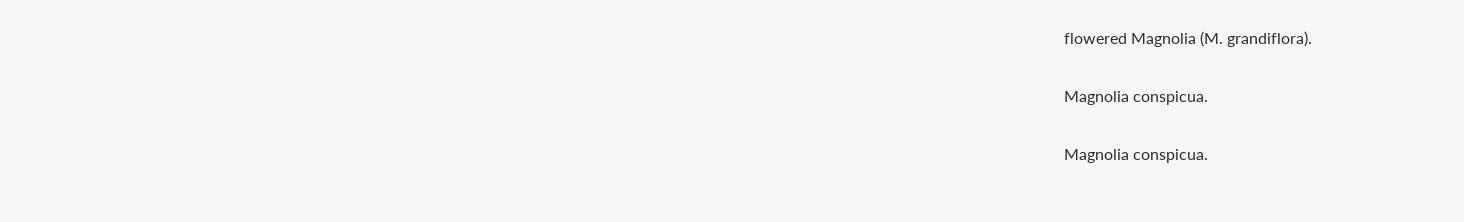flowered Magnolia (M. grandiflora).

Magnolia conspicua.

Magnolia conspicua.